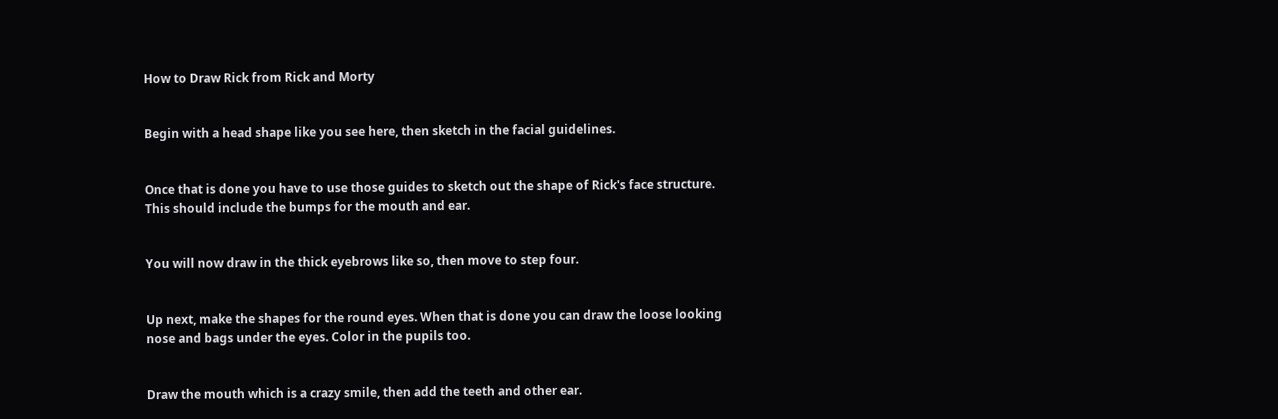How to Draw Rick from Rick and Morty


Begin with a head shape like you see here, then sketch in the facial guidelines.


Once that is done you have to use those guides to sketch out the shape of Rick's face structure. This should include the bumps for the mouth and ear.


You will now draw in the thick eyebrows like so, then move to step four.


Up next, make the shapes for the round eyes. When that is done you can draw the loose looking nose and bags under the eyes. Color in the pupils too.


Draw the mouth which is a crazy smile, then add the teeth and other ear.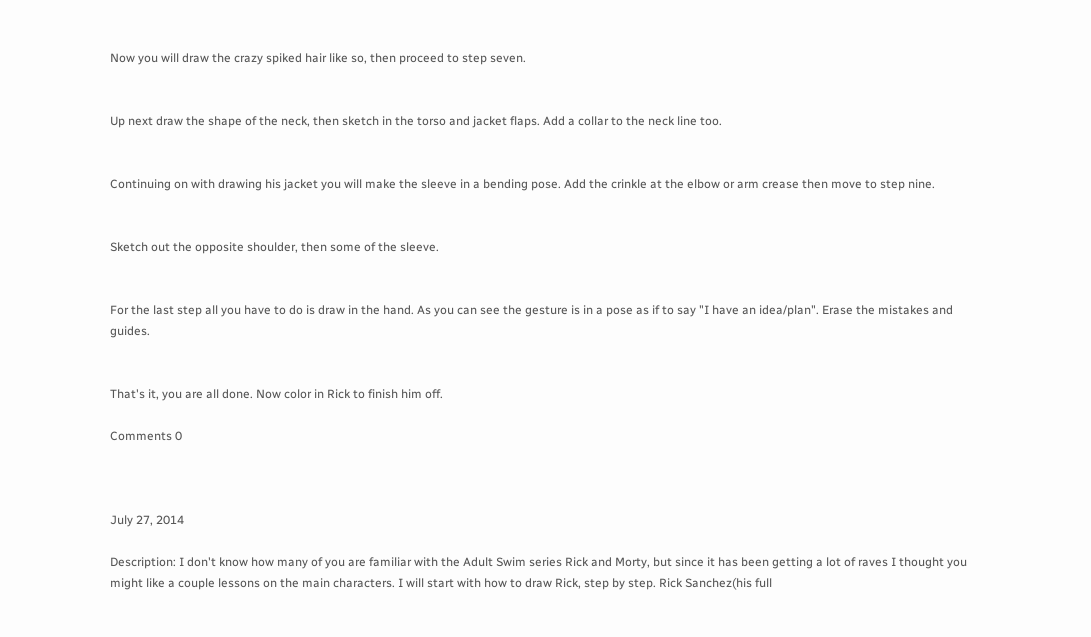Now you will draw the crazy spiked hair like so, then proceed to step seven.


Up next draw the shape of the neck, then sketch in the torso and jacket flaps. Add a collar to the neck line too.


Continuing on with drawing his jacket you will make the sleeve in a bending pose. Add the crinkle at the elbow or arm crease then move to step nine.


Sketch out the opposite shoulder, then some of the sleeve.


For the last step all you have to do is draw in the hand. As you can see the gesture is in a pose as if to say "I have an idea/plan". Erase the mistakes and guides.


That's it, you are all done. Now color in Rick to finish him off.

Comments 0



July 27, 2014

Description: I don't know how many of you are familiar with the Adult Swim series Rick and Morty, but since it has been getting a lot of raves I thought you might like a couple lessons on the main characters. I will start with how to draw Rick, step by step. Rick Sanchez(his full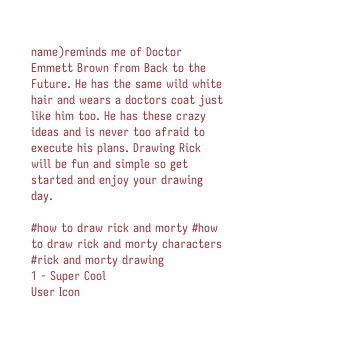name)reminds me of Doctor Emmett Brown from Back to the Future. He has the same wild white hair and wears a doctors coat just like him too. He has these crazy ideas and is never too afraid to execute his plans. Drawing Rick will be fun and simple so get started and enjoy your drawing day.

#how to draw rick and morty #how to draw rick and morty characters #rick and morty drawing
1 - Super Cool
User Icon